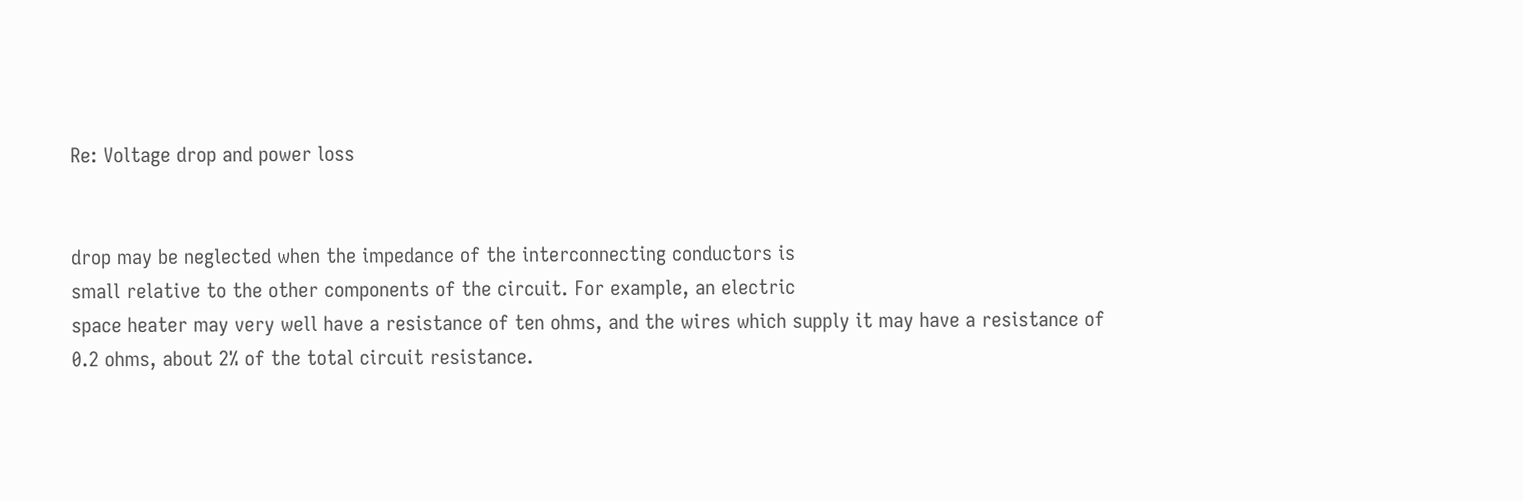Re: Voltage drop and power loss


drop may be neglected when the impedance of the interconnecting conductors is
small relative to the other components of the circuit. For example, an electric
space heater may very well have a resistance of ten ohms, and the wires which supply it may have a resistance of
0.2 ohms, about 2% of the total circuit resistance.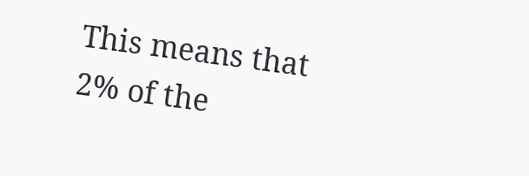This means that 2% of the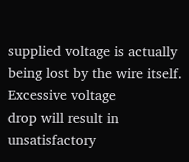supplied voltage is actually being lost by the wire itself. Excessive voltage
drop will result in unsatisfactory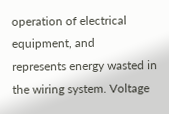operation of electrical equipment, and
represents energy wasted in the wiring system. Voltage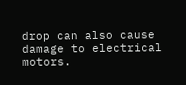drop can also cause
damage to electrical motors.